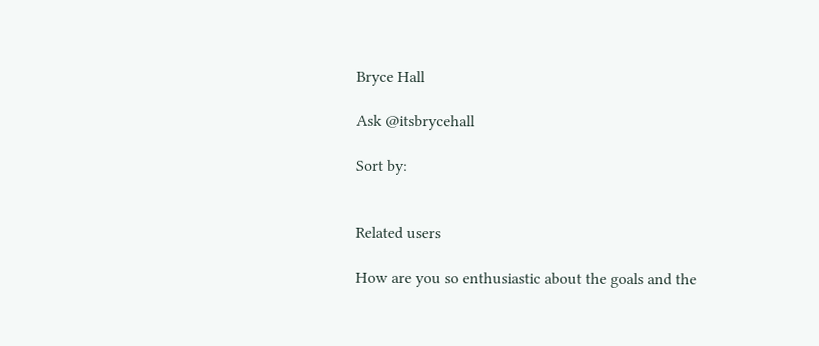Bryce Hall

Ask @itsbrycehall

Sort by:


Related users

How are you so enthusiastic about the goals and the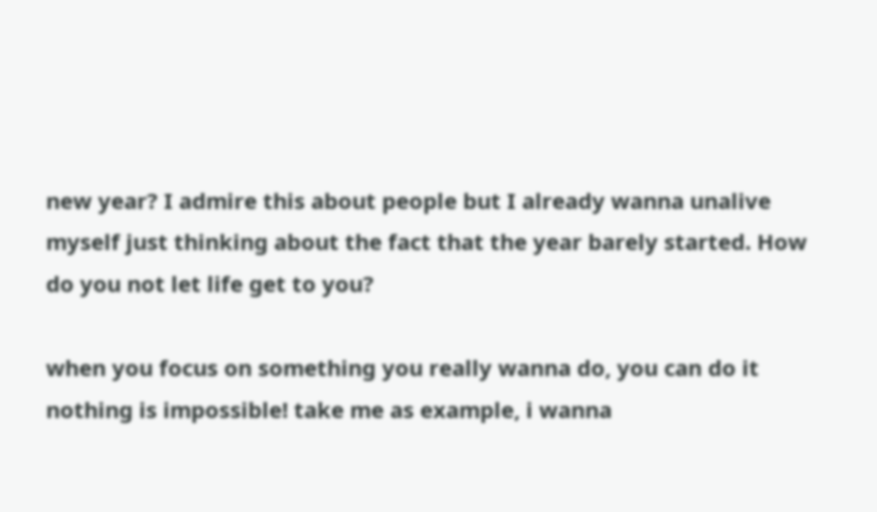new year? I admire this about people but I already wanna unalive myself just thinking about the fact that the year barely started. How do you not let life get to you?

when you focus on something you really wanna do, you can do it nothing is impossible! take me as example, i wanna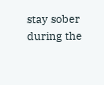stay sober during the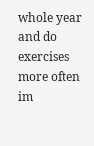whole year and do exercises more often im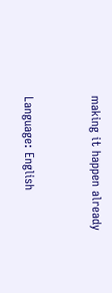making it happen already


Language: English